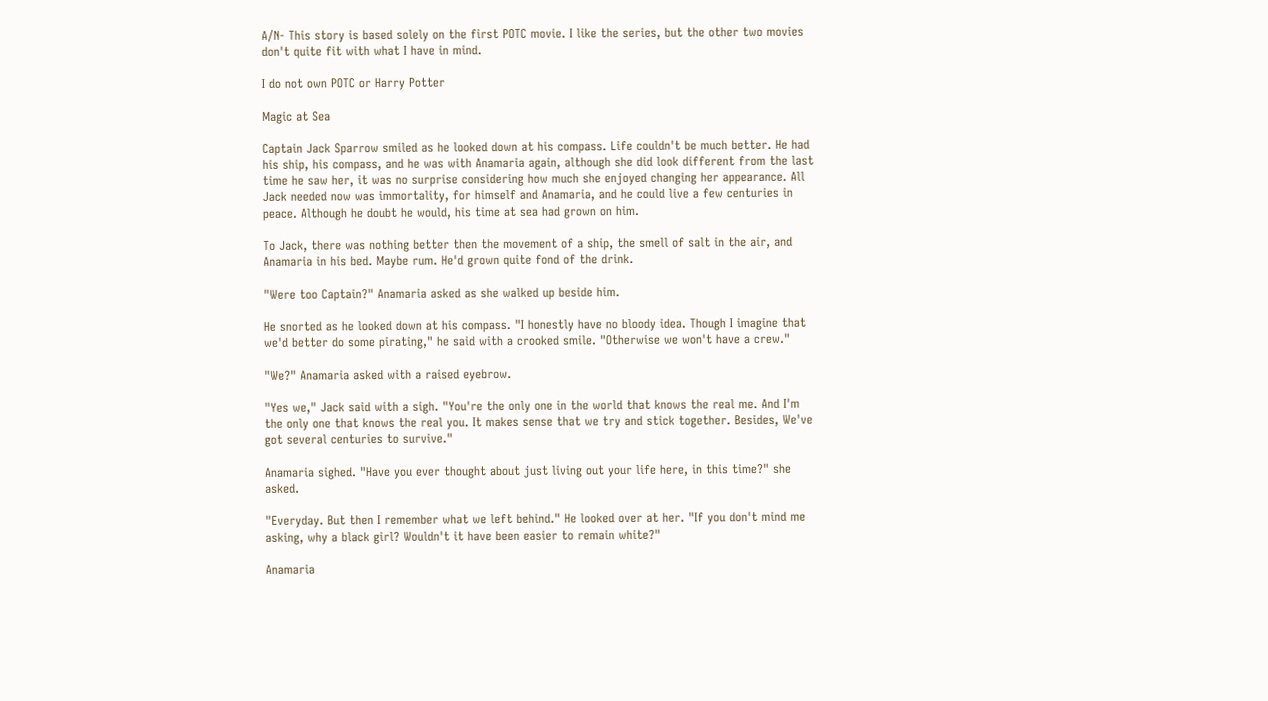A/N- This story is based solely on the first POTC movie. I like the series, but the other two movies don't quite fit with what I have in mind.

I do not own POTC or Harry Potter

Magic at Sea

Captain Jack Sparrow smiled as he looked down at his compass. Life couldn't be much better. He had his ship, his compass, and he was with Anamaria again, although she did look different from the last time he saw her, it was no surprise considering how much she enjoyed changing her appearance. All Jack needed now was immortality, for himself and Anamaria, and he could live a few centuries in peace. Although he doubt he would, his time at sea had grown on him.

To Jack, there was nothing better then the movement of a ship, the smell of salt in the air, and Anamaria in his bed. Maybe rum. He'd grown quite fond of the drink.

"Were too Captain?" Anamaria asked as she walked up beside him.

He snorted as he looked down at his compass. "I honestly have no bloody idea. Though I imagine that we'd better do some pirating," he said with a crooked smile. "Otherwise we won't have a crew."

"We?" Anamaria asked with a raised eyebrow.

"Yes we," Jack said with a sigh. "You're the only one in the world that knows the real me. And I'm the only one that knows the real you. It makes sense that we try and stick together. Besides, We've got several centuries to survive."

Anamaria sighed. "Have you ever thought about just living out your life here, in this time?" she asked.

"Everyday. But then I remember what we left behind." He looked over at her. "If you don't mind me asking, why a black girl? Wouldn't it have been easier to remain white?"

Anamaria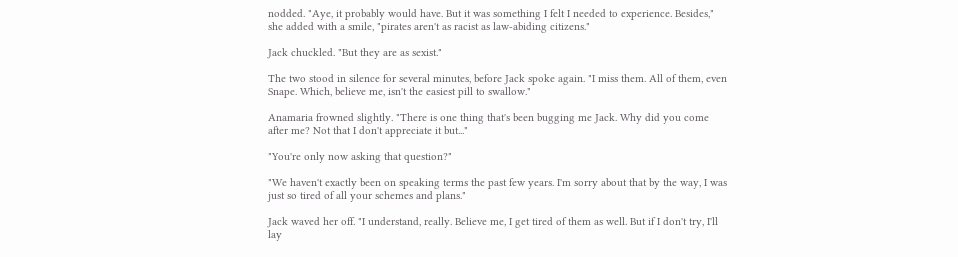nodded. "Aye, it probably would have. But it was something I felt I needed to experience. Besides," she added with a smile, "pirates aren't as racist as law-abiding citizens."

Jack chuckled. "But they are as sexist."

The two stood in silence for several minutes, before Jack spoke again. "I miss them. All of them, even Snape. Which, believe me, isn't the easiest pill to swallow."

Anamaria frowned slightly. "There is one thing that's been bugging me Jack. Why did you come after me? Not that I don't appreciate it but..."

"You're only now asking that question?"

"We haven't exactly been on speaking terms the past few years. I'm sorry about that by the way, I was just so tired of all your schemes and plans."

Jack waved her off. "I understand, really. Believe me, I get tired of them as well. But if I don't try, I'll lay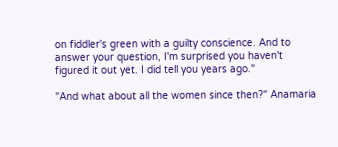on fiddler's green with a guilty conscience. And to answer your question, I'm surprised you haven't figured it out yet. I did tell you years ago."

"And what about all the women since then?" Anamaria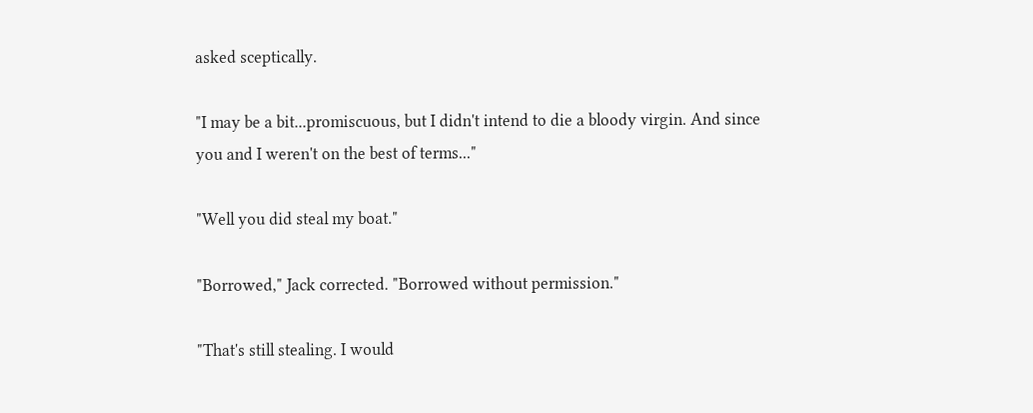asked sceptically.

"I may be a bit...promiscuous, but I didn't intend to die a bloody virgin. And since you and I weren't on the best of terms..."

"Well you did steal my boat."

"Borrowed," Jack corrected. "Borrowed without permission."

"That's still stealing. I would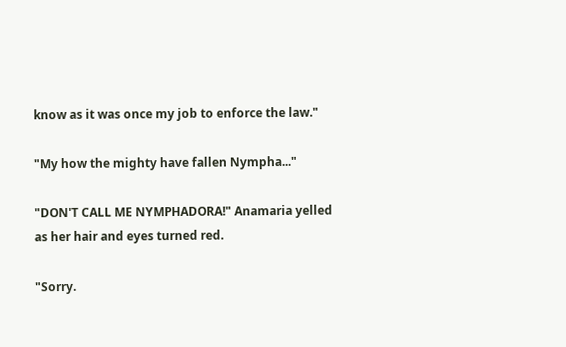know as it was once my job to enforce the law."

"My how the mighty have fallen Nympha..."

"DON'T CALL ME NYMPHADORA!" Anamaria yelled as her hair and eyes turned red.

"Sorry.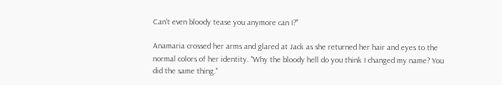Can't even bloody tease you anymore can I?"

Anamaria crossed her arms and glared at Jack as she returned her hair and eyes to the normal colors of her identity. "Why the bloody hell do you think I changed my name? You did the same thing."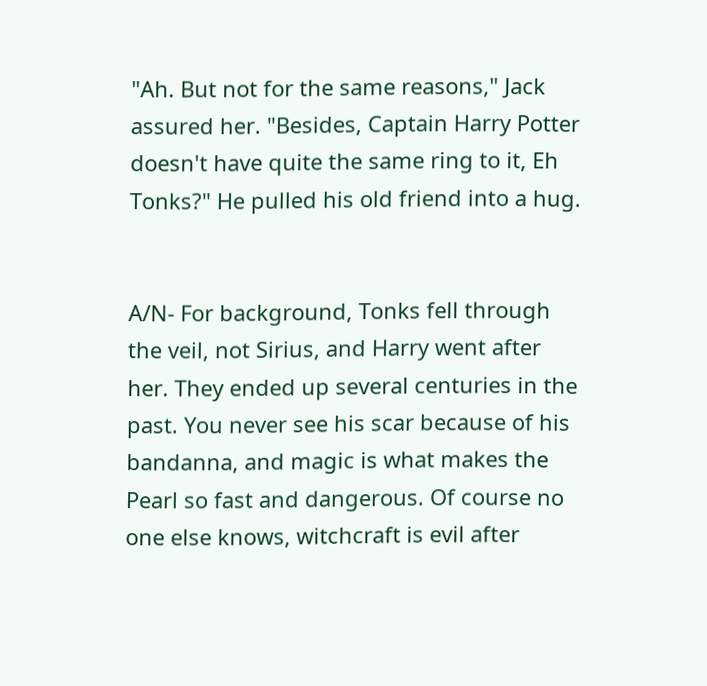"Ah. But not for the same reasons," Jack assured her. "Besides, Captain Harry Potter doesn't have quite the same ring to it, Eh Tonks?" He pulled his old friend into a hug.


A/N- For background, Tonks fell through the veil, not Sirius, and Harry went after her. They ended up several centuries in the past. You never see his scar because of his bandanna, and magic is what makes the Pearl so fast and dangerous. Of course no one else knows, witchcraft is evil after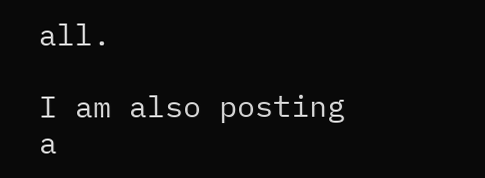all.

I am also posting a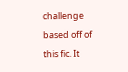challenge based off of this fic. It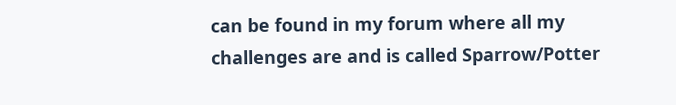can be found in my forum where all my challenges are and is called Sparrow/Potter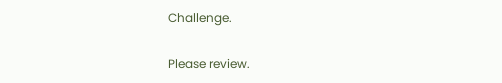Challenge.

Please review.